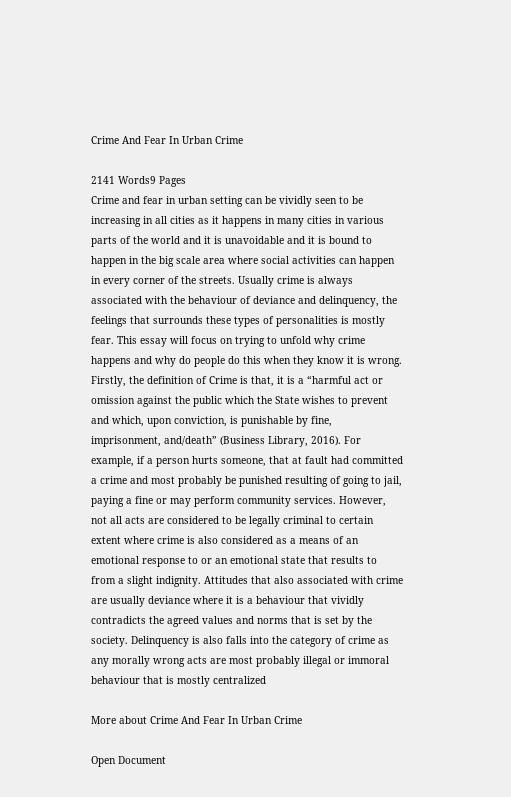Crime And Fear In Urban Crime

2141 Words9 Pages
Crime and fear in urban setting can be vividly seen to be increasing in all cities as it happens in many cities in various parts of the world and it is unavoidable and it is bound to happen in the big scale area where social activities can happen in every corner of the streets. Usually crime is always associated with the behaviour of deviance and delinquency, the feelings that surrounds these types of personalities is mostly fear. This essay will focus on trying to unfold why crime happens and why do people do this when they know it is wrong.
Firstly, the definition of Crime is that, it is a “harmful act or omission against the public which the State wishes to prevent and which, upon conviction, is punishable by fine, imprisonment, and/death” (Business Library, 2016). For example, if a person hurts someone, that at fault had committed a crime and most probably be punished resulting of going to jail, paying a fine or may perform community services. However, not all acts are considered to be legally criminal to certain extent where crime is also considered as a means of an emotional response to or an emotional state that results to from a slight indignity. Attitudes that also associated with crime are usually deviance where it is a behaviour that vividly contradicts the agreed values and norms that is set by the society. Delinquency is also falls into the category of crime as any morally wrong acts are most probably illegal or immoral behaviour that is mostly centralized

More about Crime And Fear In Urban Crime

Open Document